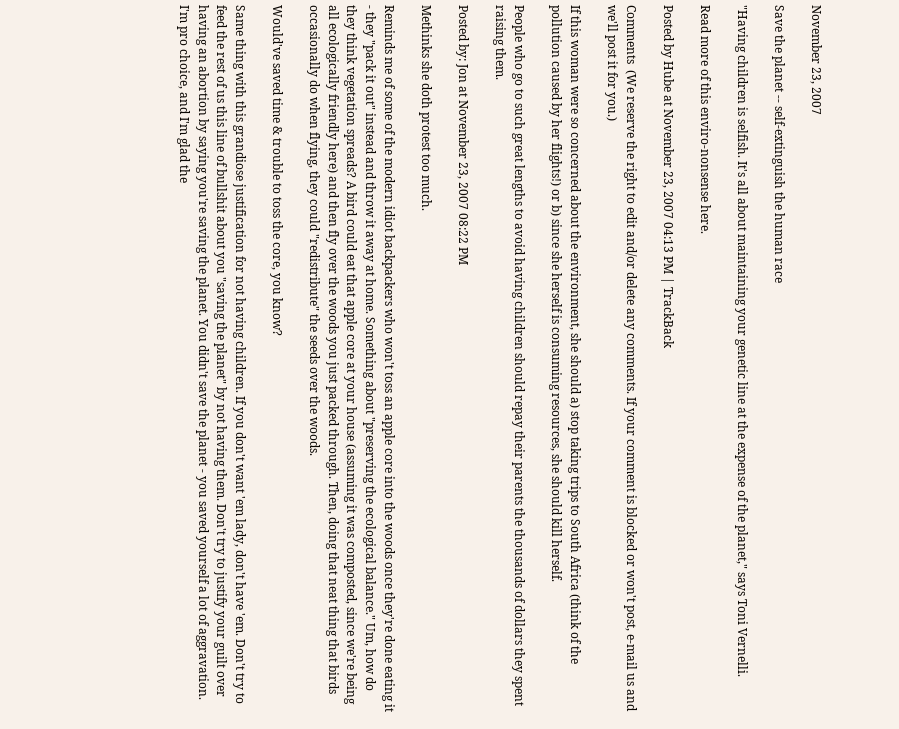November 23, 2007

Save the planet -- self-extinguish the human race

"Having children is selfish. It's all about maintaining your genetic line at the expense of the planet," says Toni Vernelli.

Read more of this enviro-nonsense here.

Posted by Hube at November 23, 2007 04:13 PM | TrackBack

Comments  (We reserve the right to edit and/or delete any comments. If your comment is blocked or won't post, e-mail us and we'll post it for you.)

If this woman were so concerned about the environment, she should a) stop taking trips to South Africa (think of the pollution caused by her flights!) or b) since she herself is consuming resources, she should kill herself.

People who go to such great lengths to avoid having children should repay their parents the thousands of dollars they spent raising them.

Posted by: Jon at November 23, 2007 08:22 PM

Methinks she doth protest too much.

Reminds me of some of the modern idiot backpackers who won't toss an apple core into the woods once they're done eating it - they "pack it out" instead and throw it away at home. Something about "preserving the ecological balance." Um, how do they think vegetation spreads? A bird could eat that apple core at your house (assuming it was composted, since we're being all ecologically friendly here) and then fly over the woods you just packed through. Then, doing that neat thing that birds occasionally do when flying, they could "redistribute" the seeds over the woods.

Would've saved time & trouble to toss the core, you know?

Same thing with this grandiose justification for not having children. If you don't want 'em lady, don't have 'em. Don't try to feed the rest of us this line of bullshit about you "saving the planet" by not having them. Don't try to justify your guilt over having an abortion by saying you're saving the planet. You didn't save the planet - you saved yourself a lot of aggravation. I'm pro choice, and I'm glad the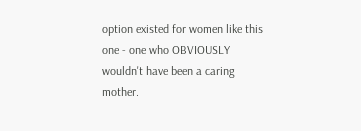option existed for women like this one - one who OBVIOUSLY wouldn't have been a caring mother.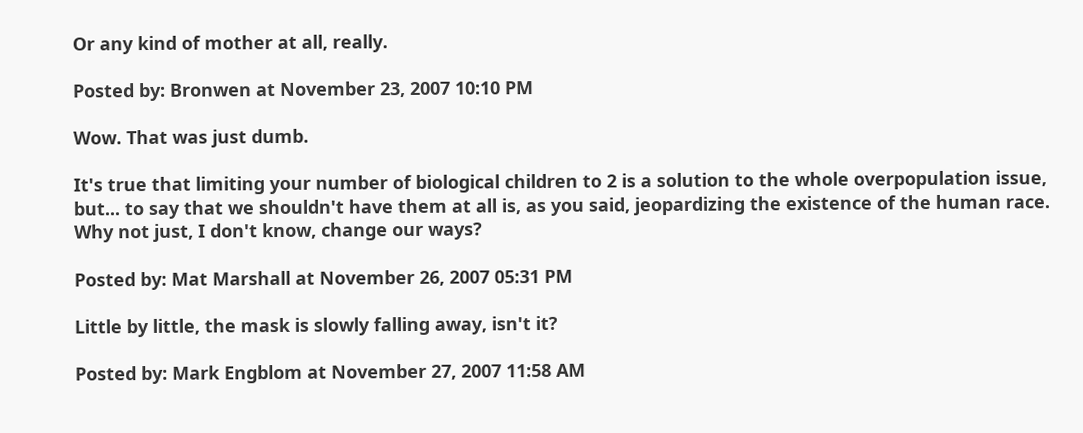Or any kind of mother at all, really.

Posted by: Bronwen at November 23, 2007 10:10 PM

Wow. That was just dumb.

It's true that limiting your number of biological children to 2 is a solution to the whole overpopulation issue, but... to say that we shouldn't have them at all is, as you said, jeopardizing the existence of the human race. Why not just, I don't know, change our ways?

Posted by: Mat Marshall at November 26, 2007 05:31 PM

Little by little, the mask is slowly falling away, isn't it?

Posted by: Mark Engblom at November 27, 2007 11:58 AM